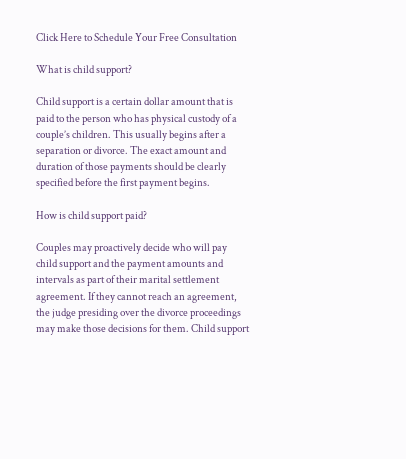Click Here to Schedule Your Free Consultation

What is child support?

Child support is a certain dollar amount that is paid to the person who has physical custody of a couple’s children. This usually begins after a separation or divorce. The exact amount and duration of those payments should be clearly specified before the first payment begins.

How is child support paid?

Couples may proactively decide who will pay child support and the payment amounts and intervals as part of their marital settlement agreement. If they cannot reach an agreement, the judge presiding over the divorce proceedings may make those decisions for them. Child support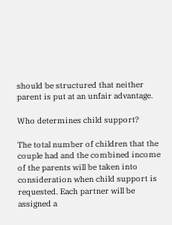should be structured that neither parent is put at an unfair advantage.

Who determines child support?

The total number of children that the couple had and the combined income of the parents will be taken into consideration when child support is requested. Each partner will be assigned a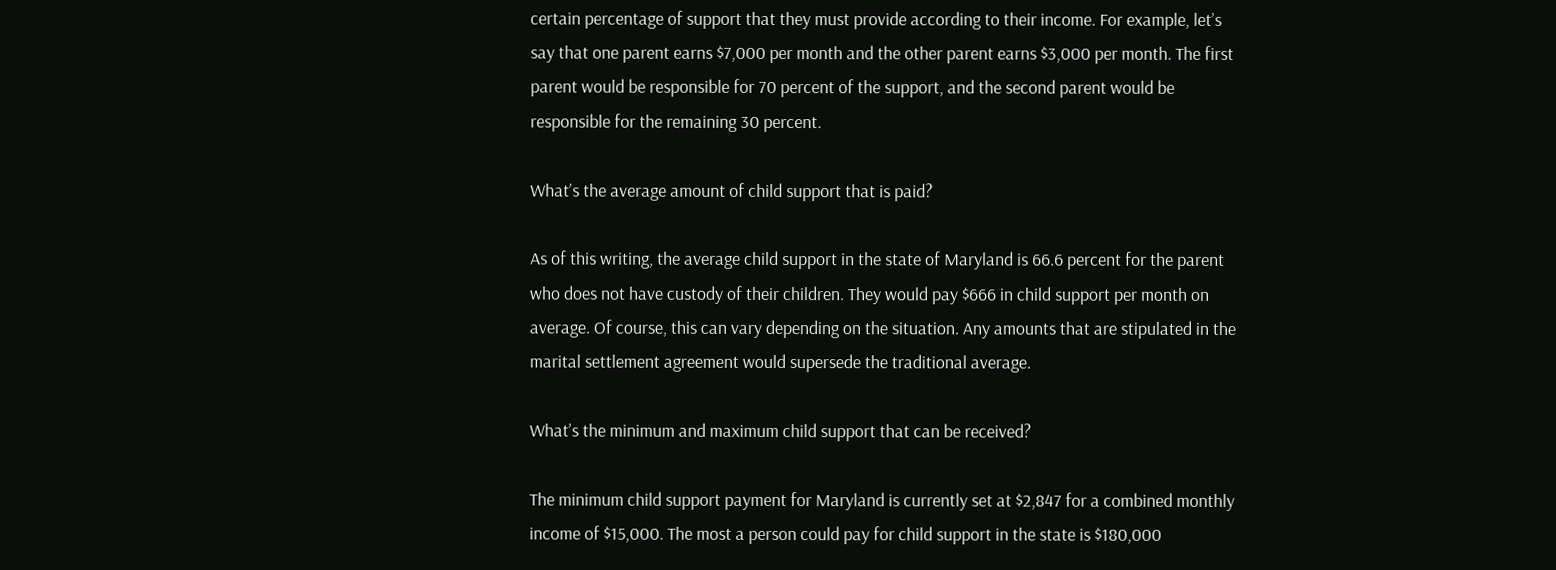certain percentage of support that they must provide according to their income. For example, let’s say that one parent earns $7,000 per month and the other parent earns $3,000 per month. The first parent would be responsible for 70 percent of the support, and the second parent would be responsible for the remaining 30 percent.

What’s the average amount of child support that is paid?

As of this writing, the average child support in the state of Maryland is 66.6 percent for the parent who does not have custody of their children. They would pay $666 in child support per month on average. Of course, this can vary depending on the situation. Any amounts that are stipulated in the marital settlement agreement would supersede the traditional average.

What’s the minimum and maximum child support that can be received?

The minimum child support payment for Maryland is currently set at $2,847 for a combined monthly income of $15,000. The most a person could pay for child support in the state is $180,000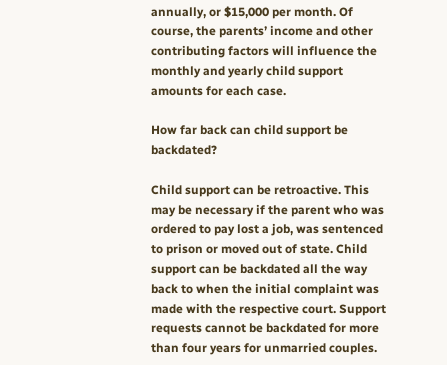annually, or $15,000 per month. Of course, the parents’ income and other contributing factors will influence the monthly and yearly child support amounts for each case.

How far back can child support be backdated?

Child support can be retroactive. This may be necessary if the parent who was ordered to pay lost a job, was sentenced to prison or moved out of state. Child support can be backdated all the way back to when the initial complaint was made with the respective court. Support requests cannot be backdated for more than four years for unmarried couples.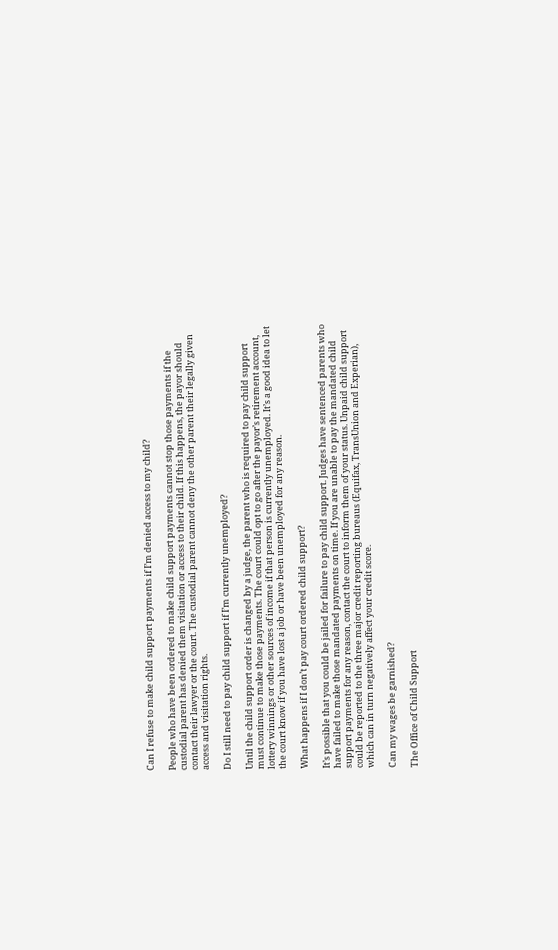Can I refuse to make child support payments if I’m denied access to my child?

People who have been ordered to make child support payments cannot stop those payments if the custodial parent has denied them visitation or access to their child. If this happens, the payor should contact their lawyer or the court. The custodial parent cannot deny the other parent their legally given access and visitation rights.

Do I still need to pay child support if I’m currently unemployed?

Until the child support order is changed by a judge, the parent who is required to pay child support must continue to make those payments. The court could opt to go after the payor’s retirement account, lottery winnings or other sources of income if that person is currently unemployed. It’s a good idea to let the court know if you have lost a job or have been unemployed for any reason.

What happens if I don’t pay court ordered child support?

It’s possible that you could be jailed for failure to pay child support. Judges have sentenced parents who have failed to make those mandated payments on time. If you are unable to pay the mandated child support payments for any reason, contact the court to inform them of your status. Unpaid child support could be reported to the three major credit reporting bureaus (Equifax, TransUnion and Experian), which can in turn negatively affect your credit score.

Can my wages be garnished?

The Office of Child Support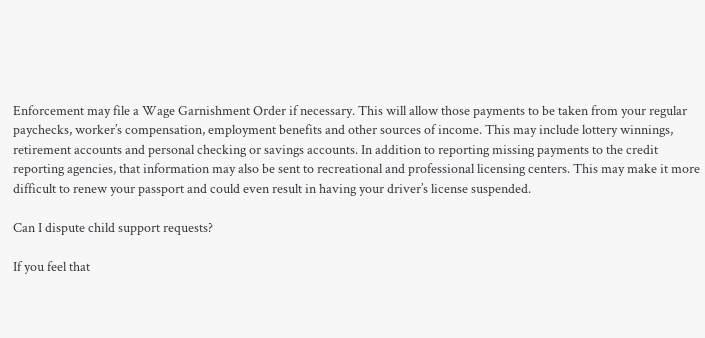Enforcement may file a Wage Garnishment Order if necessary. This will allow those payments to be taken from your regular paychecks, worker’s compensation, employment benefits and other sources of income. This may include lottery winnings, retirement accounts and personal checking or savings accounts. In addition to reporting missing payments to the credit reporting agencies, that information may also be sent to recreational and professional licensing centers. This may make it more difficult to renew your passport and could even result in having your driver’s license suspended.

Can I dispute child support requests?

If you feel that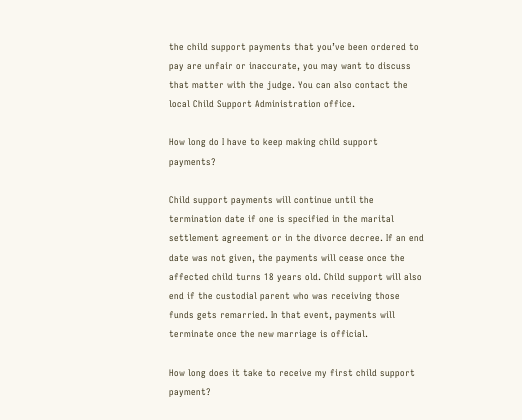the child support payments that you’ve been ordered to pay are unfair or inaccurate, you may want to discuss that matter with the judge. You can also contact the local Child Support Administration office.

How long do I have to keep making child support payments?

Child support payments will continue until the termination date if one is specified in the marital settlement agreement or in the divorce decree. If an end date was not given, the payments will cease once the affected child turns 18 years old. Child support will also end if the custodial parent who was receiving those funds gets remarried. In that event, payments will terminate once the new marriage is official.

How long does it take to receive my first child support payment?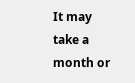It may take a month or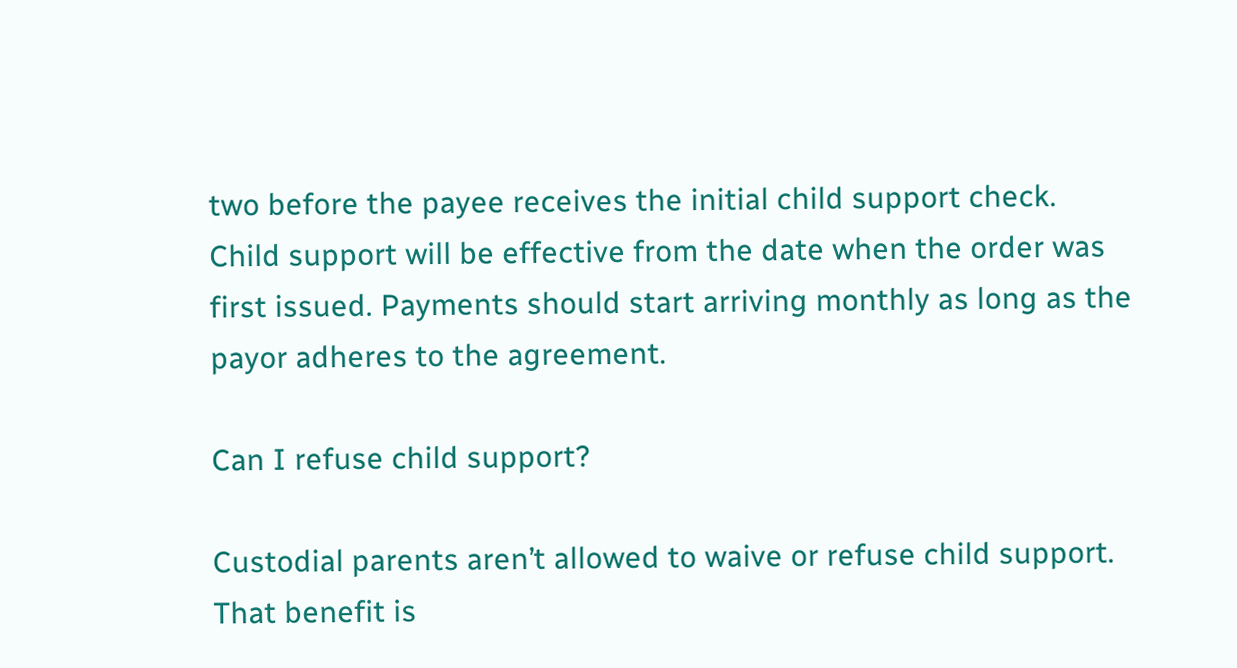two before the payee receives the initial child support check. Child support will be effective from the date when the order was first issued. Payments should start arriving monthly as long as the payor adheres to the agreement.

Can I refuse child support?

Custodial parents aren’t allowed to waive or refuse child support. That benefit is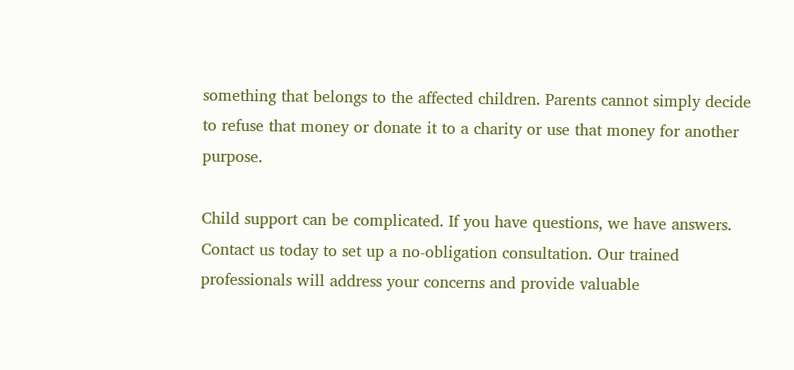something that belongs to the affected children. Parents cannot simply decide to refuse that money or donate it to a charity or use that money for another purpose.

Child support can be complicated. If you have questions, we have answers. Contact us today to set up a no-obligation consultation. Our trained professionals will address your concerns and provide valuable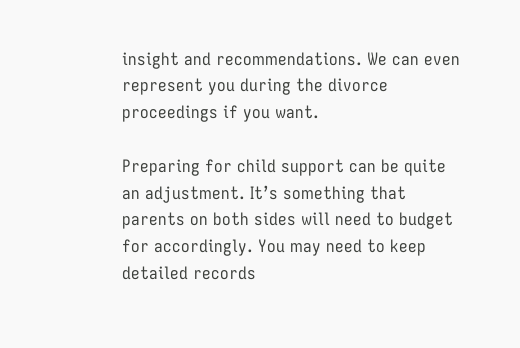insight and recommendations. We can even represent you during the divorce proceedings if you want.

Preparing for child support can be quite an adjustment. It’s something that parents on both sides will need to budget for accordingly. You may need to keep detailed records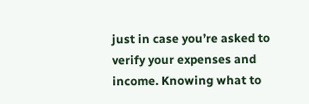just in case you’re asked to verify your expenses and income. Knowing what to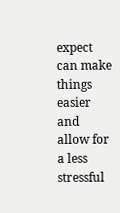expect can make things easier and allow for a less stressful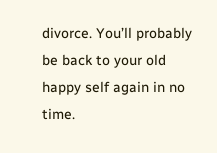divorce. You’ll probably be back to your old happy self again in no time.